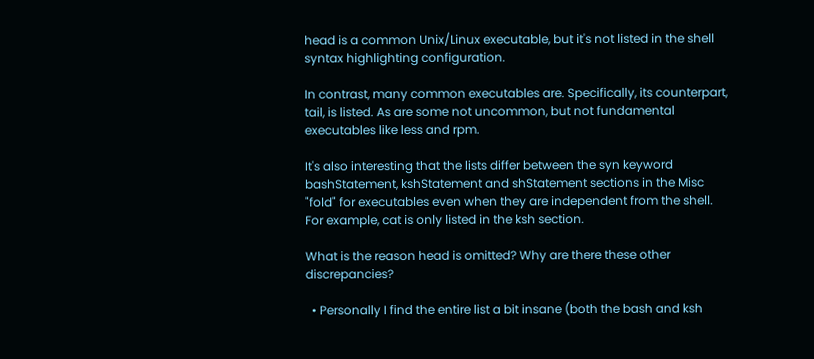head is a common Unix/Linux executable, but it's not listed in the shell syntax highlighting configuration.

In contrast, many common executables are. Specifically, its counterpart, tail, is listed. As are some not uncommon, but not fundamental executables like less and rpm.

It's also interesting that the lists differ between the syn keyword bashStatement, kshStatement and shStatement sections in the Misc "fold" for executables even when they are independent from the shell. For example, cat is only listed in the ksh section.

What is the reason head is omitted? Why are there these other discrepancies?

  • Personally I find the entire list a bit insane (both the bash and ksh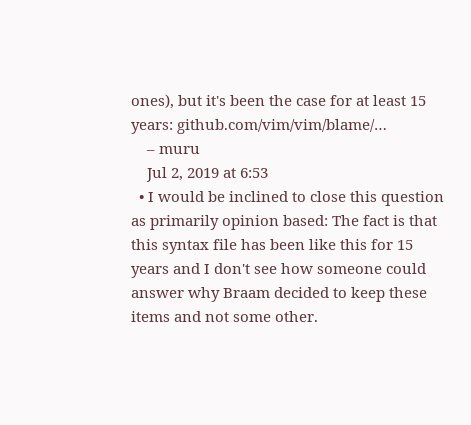ones), but it's been the case for at least 15 years: github.com/vim/vim/blame/…
    – muru
    Jul 2, 2019 at 6:53
  • I would be inclined to close this question as primarily opinion based: The fact is that this syntax file has been like this for 15 years and I don't see how someone could answer why Braam decided to keep these items and not some other.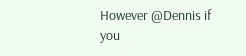However @Dennis if you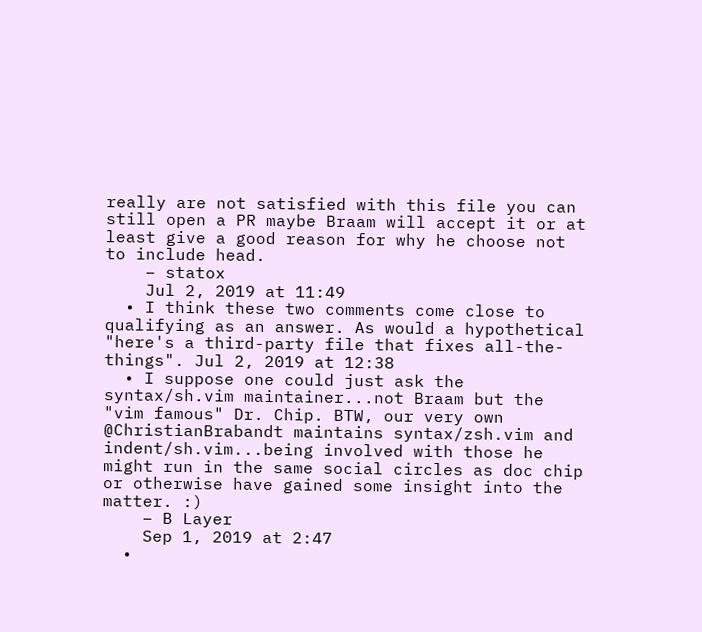really are not satisfied with this file you can still open a PR maybe Braam will accept it or at least give a good reason for why he choose not to include head.
    – statox
    Jul 2, 2019 at 11:49
  • I think these two comments come close to qualifying as an answer. As would a hypothetical "here's a third-party file that fixes all-the-things". Jul 2, 2019 at 12:38
  • I suppose one could just ask the syntax/sh.vim maintainer...not Braam but the "vim famous" Dr. Chip. BTW, our very own @ChristianBrabandt maintains syntax/zsh.vim and indent/sh.vim...being involved with those he might run in the same social circles as doc chip or otherwise have gained some insight into the matter. :)
    – B Layer
    Sep 1, 2019 at 2:47
  •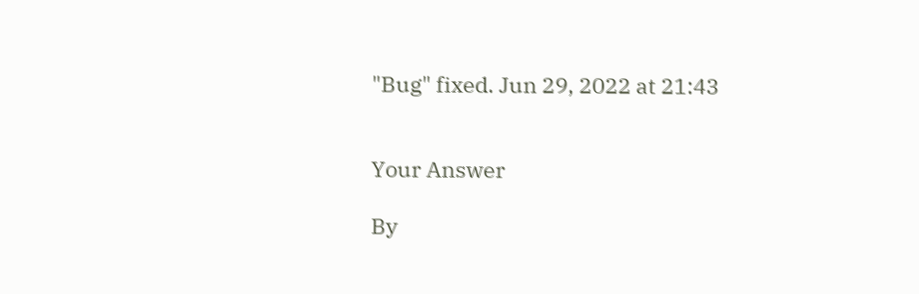"Bug" fixed. Jun 29, 2022 at 21:43


Your Answer

By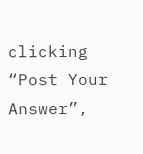clicking “Post Your Answer”,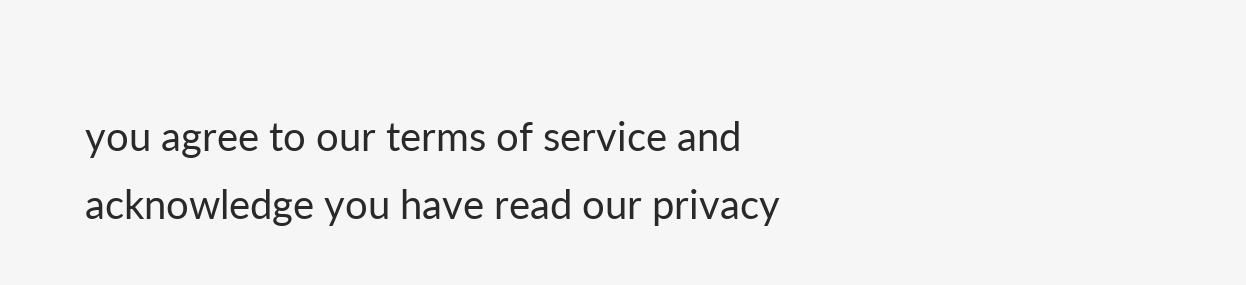you agree to our terms of service and acknowledge you have read our privacy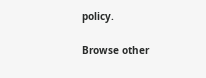policy.

Browse other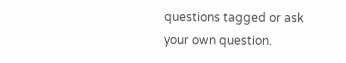questions tagged or ask your own question.